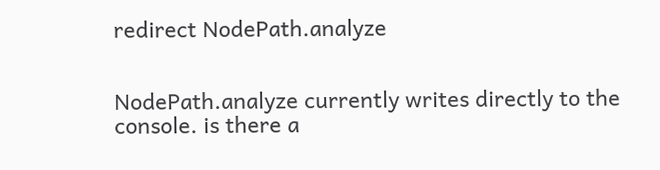redirect NodePath.analyze


NodePath.analyze currently writes directly to the console. is there a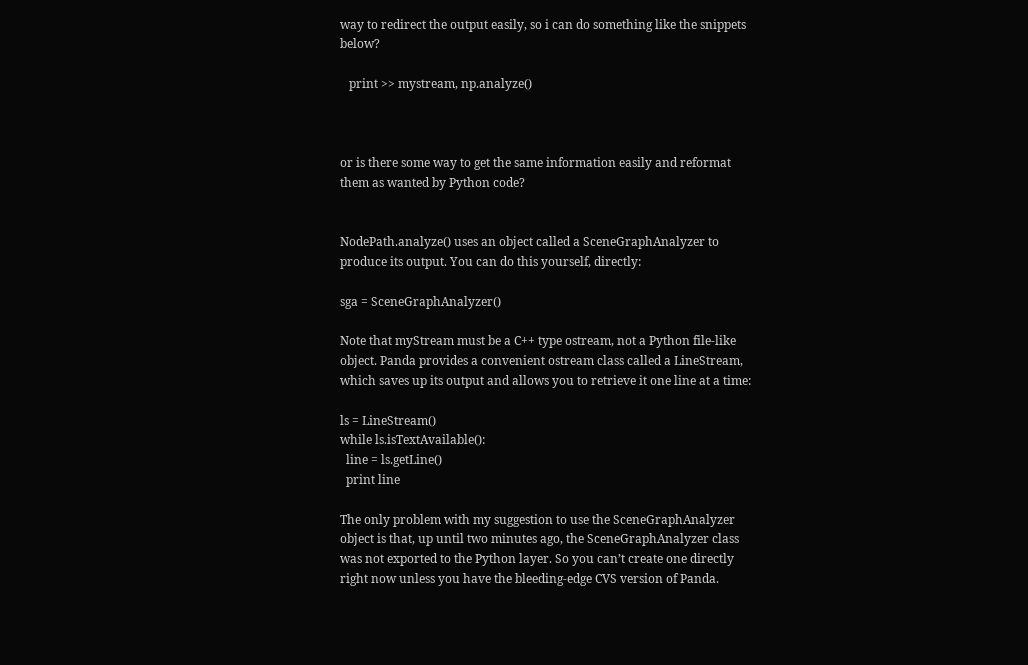way to redirect the output easily, so i can do something like the snippets below?

   print >> mystream, np.analyze()



or is there some way to get the same information easily and reformat them as wanted by Python code?


NodePath.analyze() uses an object called a SceneGraphAnalyzer to produce its output. You can do this yourself, directly:

sga = SceneGraphAnalyzer()

Note that myStream must be a C++ type ostream, not a Python file-like object. Panda provides a convenient ostream class called a LineStream, which saves up its output and allows you to retrieve it one line at a time:

ls = LineStream()
while ls.isTextAvailable():
  line = ls.getLine()
  print line

The only problem with my suggestion to use the SceneGraphAnalyzer object is that, up until two minutes ago, the SceneGraphAnalyzer class was not exported to the Python layer. So you can’t create one directly right now unless you have the bleeding-edge CVS version of Panda.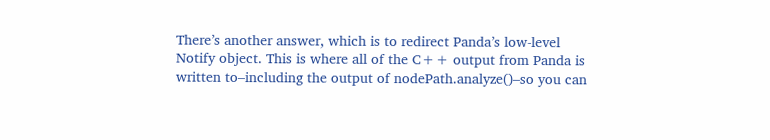There’s another answer, which is to redirect Panda’s low-level Notify object. This is where all of the C++ output from Panda is written to–including the output of nodePath.analyze()–so you can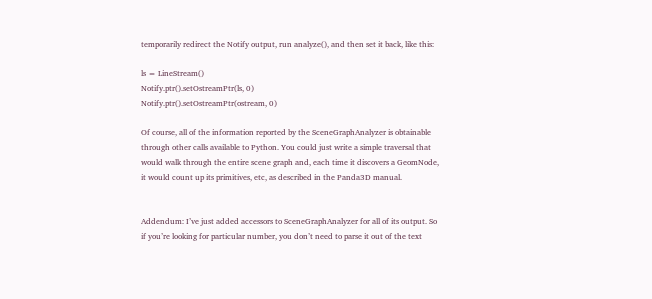temporarily redirect the Notify output, run analyze(), and then set it back, like this:

ls = LineStream()
Notify.ptr().setOstreamPtr(ls, 0)
Notify.ptr().setOstreamPtr(ostream, 0)

Of course, all of the information reported by the SceneGraphAnalyzer is obtainable through other calls available to Python. You could just write a simple traversal that would walk through the entire scene graph and, each time it discovers a GeomNode, it would count up its primitives, etc, as described in the Panda3D manual.


Addendum: I’ve just added accessors to SceneGraphAnalyzer for all of its output. So if you’re looking for particular number, you don’t need to parse it out of the text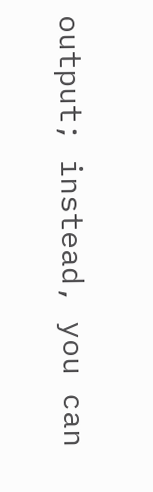output; instead, you can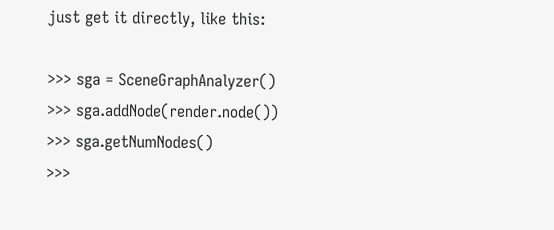just get it directly, like this:

>>> sga = SceneGraphAnalyzer()
>>> sga.addNode(render.node())
>>> sga.getNumNodes()
>>>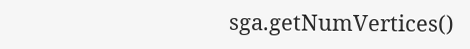sga.getNumVertices()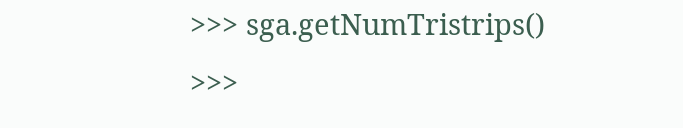>>> sga.getNumTristrips()
>>>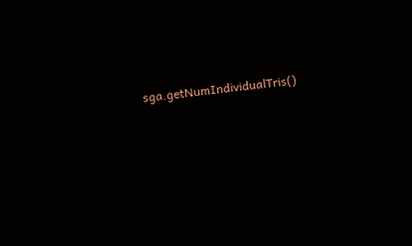sga.getNumIndividualTris()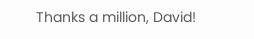Thanks a million, David!